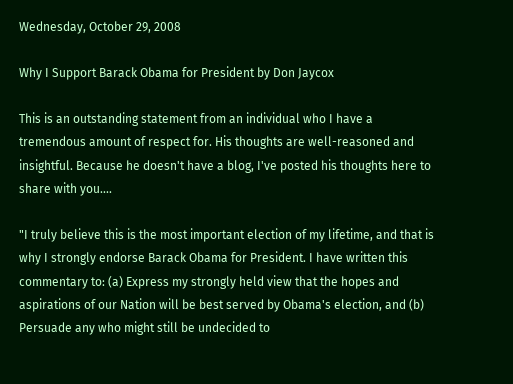Wednesday, October 29, 2008

Why I Support Barack Obama for President by Don Jaycox

This is an outstanding statement from an individual who I have a tremendous amount of respect for. His thoughts are well-reasoned and insightful. Because he doesn't have a blog, I've posted his thoughts here to share with you....

"I truly believe this is the most important election of my lifetime, and that is why I strongly endorse Barack Obama for President. I have written this commentary to: (a) Express my strongly held view that the hopes and aspirations of our Nation will be best served by Obama's election, and (b) Persuade any who might still be undecided to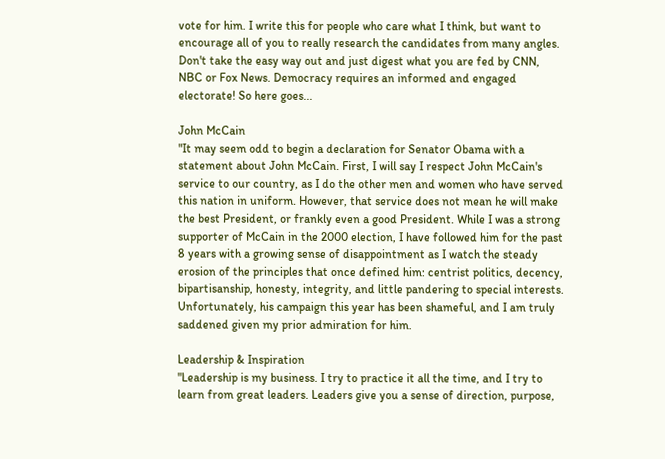vote for him. I write this for people who care what I think, but want to encourage all of you to really research the candidates from many angles. Don't take the easy way out and just digest what you are fed by CNN, NBC or Fox News. Democracy requires an informed and engaged electorate! So here goes...

John McCain
"It may seem odd to begin a declaration for Senator Obama with a statement about John McCain. First, I will say I respect John McCain's service to our country, as I do the other men and women who have served this nation in uniform. However, that service does not mean he will make the best President, or frankly even a good President. While I was a strong supporter of McCain in the 2000 election, I have followed him for the past 8 years with a growing sense of disappointment as I watch the steady erosion of the principles that once defined him: centrist politics, decency, bipartisanship, honesty, integrity, and little pandering to special interests. Unfortunately, his campaign this year has been shameful, and I am truly saddened given my prior admiration for him.

Leadership & Inspiration
"Leadership is my business. I try to practice it all the time, and I try to learn from great leaders. Leaders give you a sense of direction, purpose,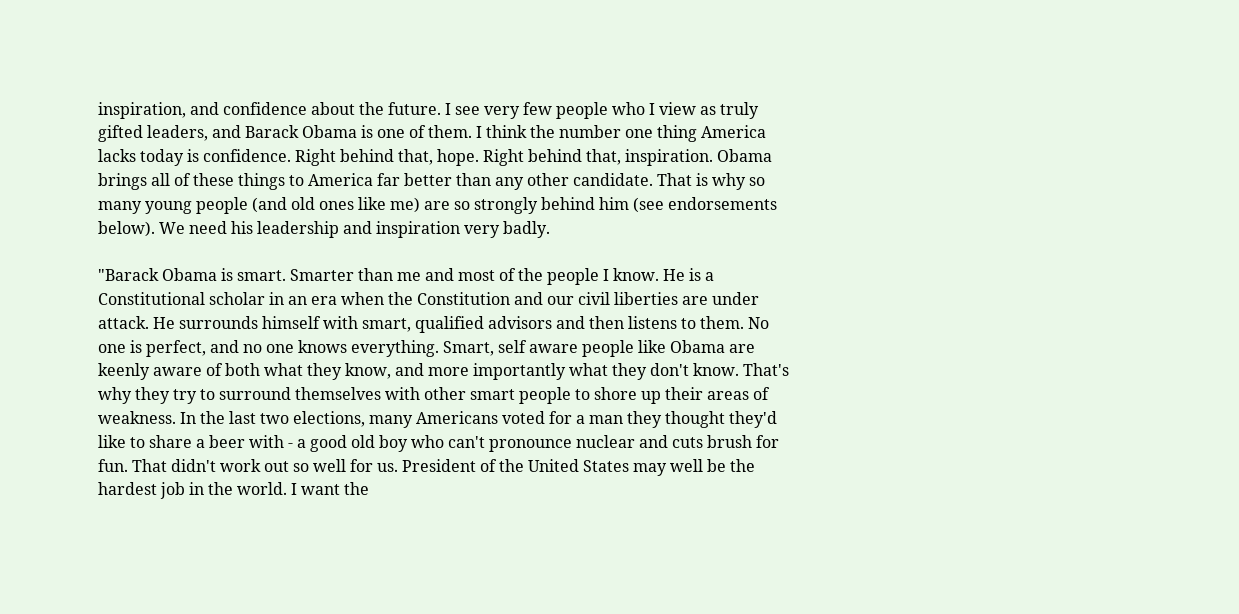inspiration, and confidence about the future. I see very few people who I view as truly gifted leaders, and Barack Obama is one of them. I think the number one thing America lacks today is confidence. Right behind that, hope. Right behind that, inspiration. Obama brings all of these things to America far better than any other candidate. That is why so many young people (and old ones like me) are so strongly behind him (see endorsements below). We need his leadership and inspiration very badly.

"Barack Obama is smart. Smarter than me and most of the people I know. He is a Constitutional scholar in an era when the Constitution and our civil liberties are under attack. He surrounds himself with smart, qualified advisors and then listens to them. No one is perfect, and no one knows everything. Smart, self aware people like Obama are keenly aware of both what they know, and more importantly what they don't know. That's why they try to surround themselves with other smart people to shore up their areas of weakness. In the last two elections, many Americans voted for a man they thought they'd like to share a beer with - a good old boy who can't pronounce nuclear and cuts brush for fun. That didn't work out so well for us. President of the United States may well be the hardest job in the world. I want the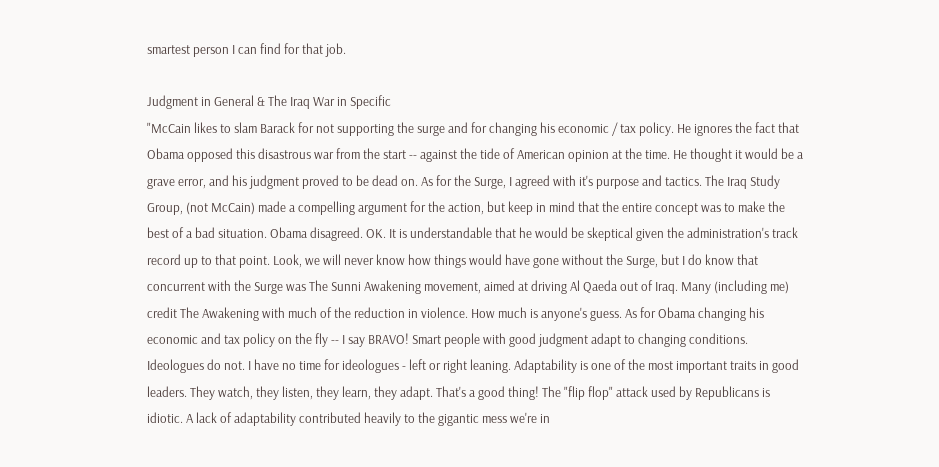smartest person I can find for that job.

Judgment in General & The Iraq War in Specific
"McCain likes to slam Barack for not supporting the surge and for changing his economic / tax policy. He ignores the fact that Obama opposed this disastrous war from the start -- against the tide of American opinion at the time. He thought it would be a grave error, and his judgment proved to be dead on. As for the Surge, I agreed with it's purpose and tactics. The Iraq Study Group, (not McCain) made a compelling argument for the action, but keep in mind that the entire concept was to make the best of a bad situation. Obama disagreed. OK. It is understandable that he would be skeptical given the administration's track record up to that point. Look, we will never know how things would have gone without the Surge, but I do know that concurrent with the Surge was The Sunni Awakening movement, aimed at driving Al Qaeda out of Iraq. Many (including me) credit The Awakening with much of the reduction in violence. How much is anyone's guess. As for Obama changing his economic and tax policy on the fly -- I say BRAVO! Smart people with good judgment adapt to changing conditions. Ideologues do not. I have no time for ideologues - left or right leaning. Adaptability is one of the most important traits in good leaders. They watch, they listen, they learn, they adapt. That's a good thing! The "flip flop" attack used by Republicans is idiotic. A lack of adaptability contributed heavily to the gigantic mess we're in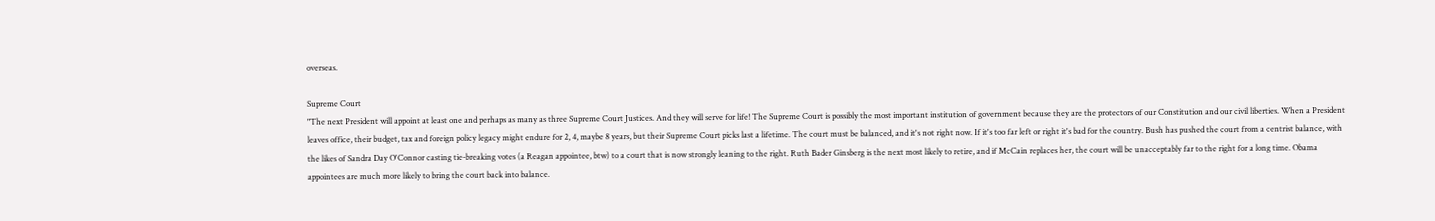overseas.

Supreme Court
"The next President will appoint at least one and perhaps as many as three Supreme Court Justices. And they will serve for life! The Supreme Court is possibly the most important institution of government because they are the protectors of our Constitution and our civil liberties. When a President leaves office, their budget, tax and foreign policy legacy might endure for 2, 4, maybe 8 years, but their Supreme Court picks last a lifetime. The court must be balanced, and it's not right now. If it's too far left or right it's bad for the country. Bush has pushed the court from a centrist balance, with the likes of Sandra Day O'Connor casting tie-breaking votes (a Reagan appointee, btw) to a court that is now strongly leaning to the right. Ruth Bader Ginsberg is the next most likely to retire, and if McCain replaces her, the court will be unacceptably far to the right for a long time. Obama appointees are much more likely to bring the court back into balance.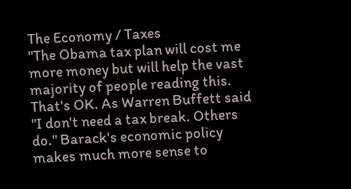The Economy / Taxes
"The Obama tax plan will cost me more money but will help the vast majority of people reading this. That's OK. As Warren Buffett said "I don't need a tax break. Others do." Barack's economic policy makes much more sense to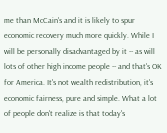me than McCain's and it is likely to spur economic recovery much more quickly. While I will be personally disadvantaged by it -- as will lots of other high income people -- and that's OK for America. It's not wealth redistribution, it's economic fairness, pure and simple. What a lot of people don't realize is that today's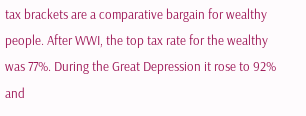tax brackets are a comparative bargain for wealthy people. After WWI, the top tax rate for the wealthy was 77%. During the Great Depression it rose to 92% and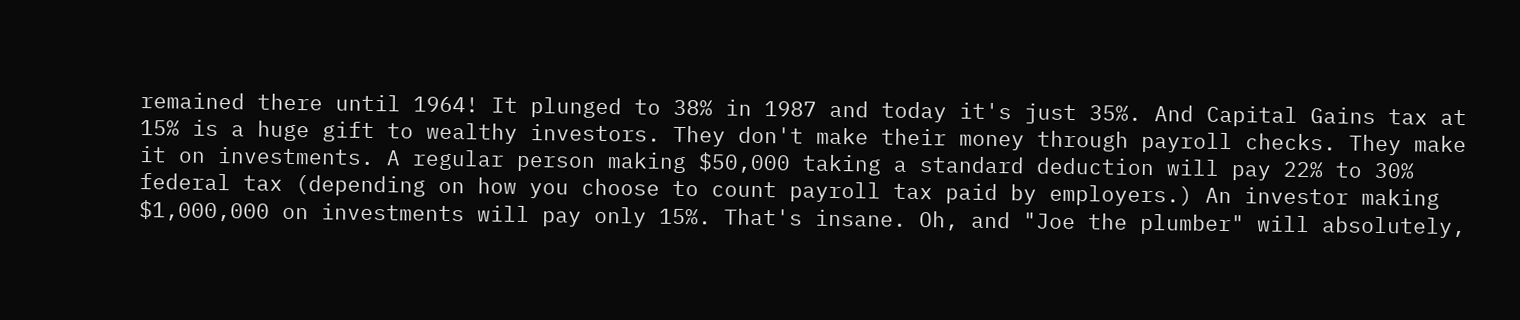remained there until 1964! It plunged to 38% in 1987 and today it's just 35%. And Capital Gains tax at 15% is a huge gift to wealthy investors. They don't make their money through payroll checks. They make it on investments. A regular person making $50,000 taking a standard deduction will pay 22% to 30% federal tax (depending on how you choose to count payroll tax paid by employers.) An investor making $1,000,000 on investments will pay only 15%. That's insane. Oh, and "Joe the plumber" will absolutely,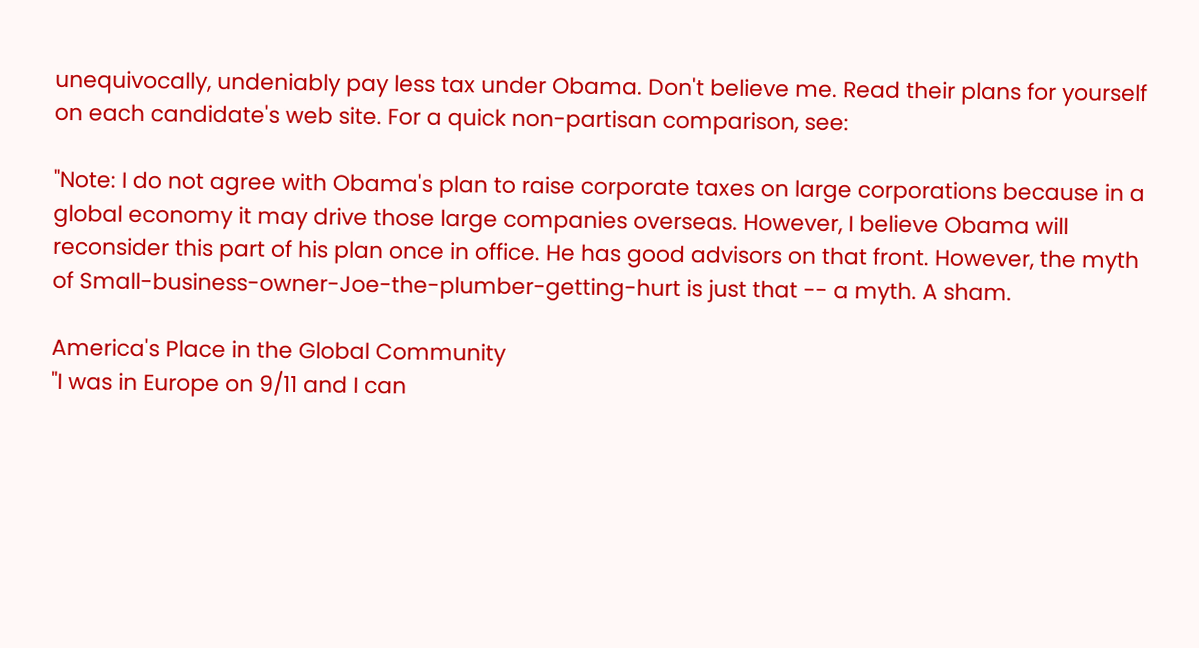unequivocally, undeniably pay less tax under Obama. Don't believe me. Read their plans for yourself on each candidate's web site. For a quick non-partisan comparison, see:

"Note: I do not agree with Obama's plan to raise corporate taxes on large corporations because in a global economy it may drive those large companies overseas. However, I believe Obama will reconsider this part of his plan once in office. He has good advisors on that front. However, the myth of Small-business-owner-Joe-the-plumber-getting-hurt is just that -- a myth. A sham.

America's Place in the Global Community
"I was in Europe on 9/11 and I can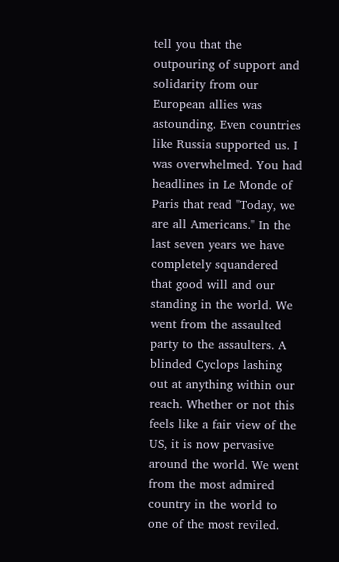tell you that the outpouring of support and solidarity from our European allies was astounding. Even countries like Russia supported us. I was overwhelmed. You had headlines in Le Monde of Paris that read "Today, we are all Americans." In the last seven years we have completely squandered that good will and our standing in the world. We went from the assaulted party to the assaulters. A blinded Cyclops lashing out at anything within our reach. Whether or not this feels like a fair view of the US, it is now pervasive around the world. We went from the most admired country in the world to one of the most reviled.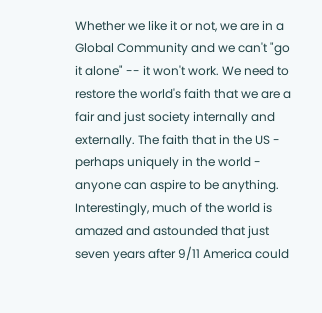Whether we like it or not, we are in a Global Community and we can't "go it alone" -- it won't work. We need to restore the world's faith that we are a fair and just society internally and externally. The faith that in the US - perhaps uniquely in the world - anyone can aspire to be anything. Interestingly, much of the world is amazed and astounded that just seven years after 9/11 America could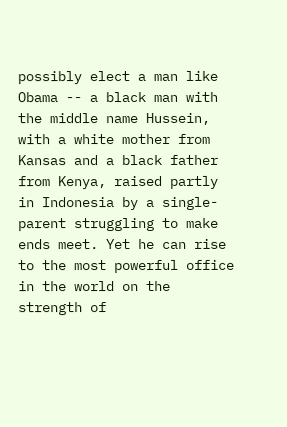possibly elect a man like Obama -- a black man with the middle name Hussein, with a white mother from Kansas and a black father from Kenya, raised partly in Indonesia by a single-parent struggling to make ends meet. Yet he can rise to the most powerful office in the world on the strength of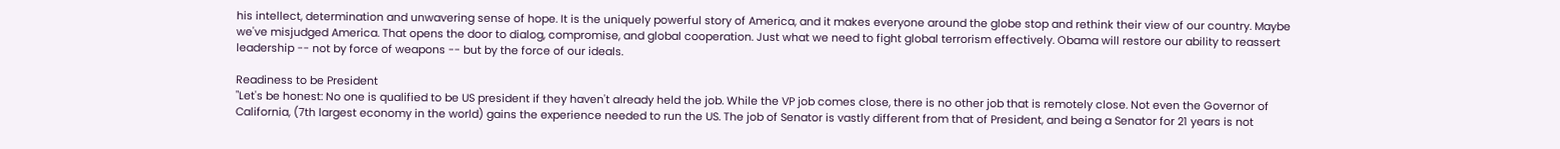his intellect, determination and unwavering sense of hope. It is the uniquely powerful story of America, and it makes everyone around the globe stop and rethink their view of our country. Maybe we've misjudged America. That opens the door to dialog, compromise, and global cooperation. Just what we need to fight global terrorism effectively. Obama will restore our ability to reassert leadership -- not by force of weapons -- but by the force of our ideals.

Readiness to be President
"Let's be honest: No one is qualified to be US president if they haven't already held the job. While the VP job comes close, there is no other job that is remotely close. Not even the Governor of California, (7th largest economy in the world) gains the experience needed to run the US. The job of Senator is vastly different from that of President, and being a Senator for 21 years is not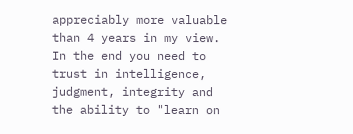appreciably more valuable than 4 years in my view. In the end you need to trust in intelligence, judgment, integrity and the ability to "learn on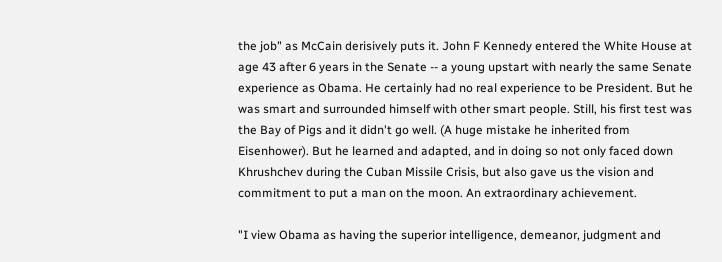the job" as McCain derisively puts it. John F Kennedy entered the White House at age 43 after 6 years in the Senate -- a young upstart with nearly the same Senate experience as Obama. He certainly had no real experience to be President. But he was smart and surrounded himself with other smart people. Still, his first test was the Bay of Pigs and it didn't go well. (A huge mistake he inherited from Eisenhower). But he learned and adapted, and in doing so not only faced down Khrushchev during the Cuban Missile Crisis, but also gave us the vision and commitment to put a man on the moon. An extraordinary achievement.

"I view Obama as having the superior intelligence, demeanor, judgment and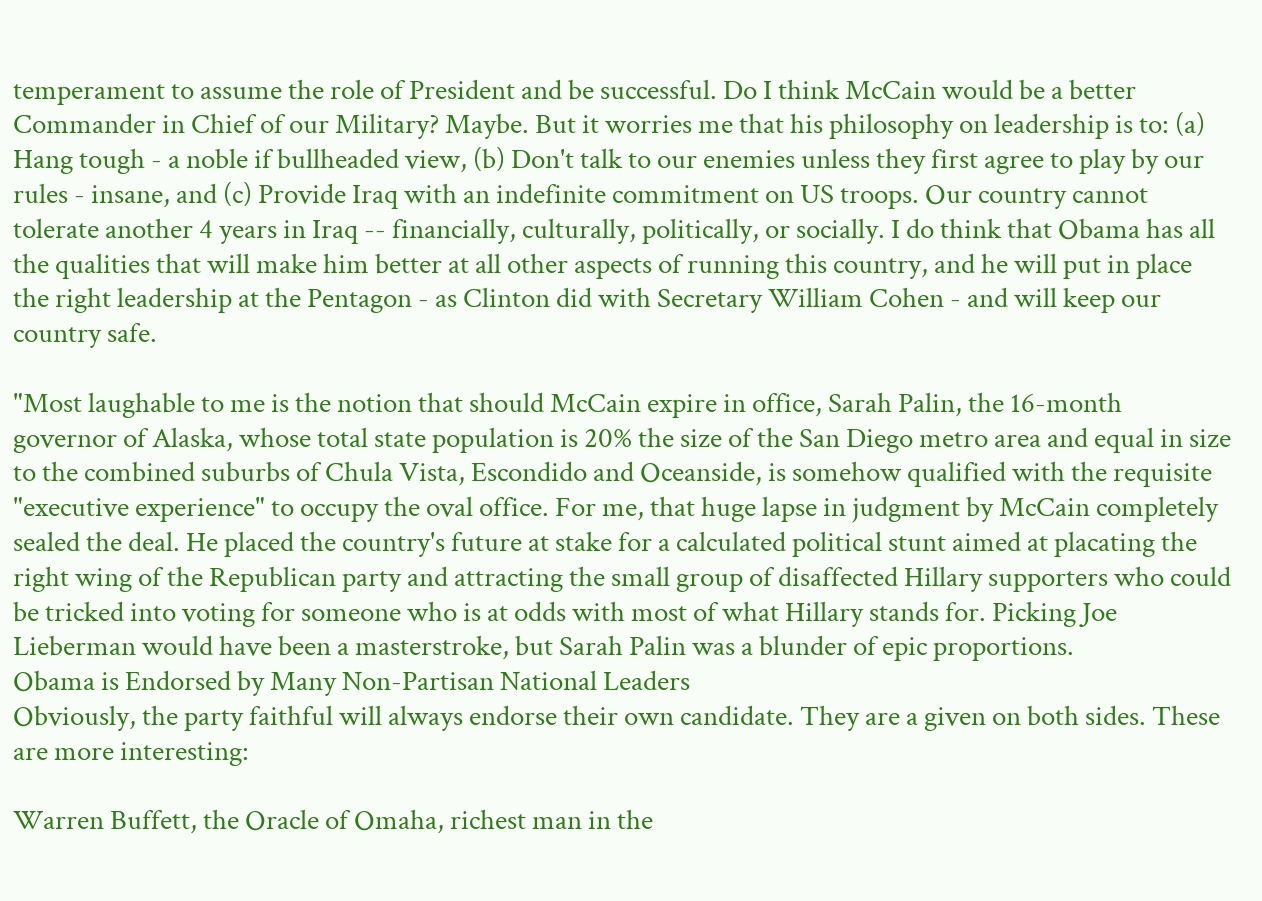temperament to assume the role of President and be successful. Do I think McCain would be a better Commander in Chief of our Military? Maybe. But it worries me that his philosophy on leadership is to: (a) Hang tough - a noble if bullheaded view, (b) Don't talk to our enemies unless they first agree to play by our rules - insane, and (c) Provide Iraq with an indefinite commitment on US troops. Our country cannot tolerate another 4 years in Iraq -- financially, culturally, politically, or socially. I do think that Obama has all the qualities that will make him better at all other aspects of running this country, and he will put in place the right leadership at the Pentagon - as Clinton did with Secretary William Cohen - and will keep our country safe.

"Most laughable to me is the notion that should McCain expire in office, Sarah Palin, the 16-month governor of Alaska, whose total state population is 20% the size of the San Diego metro area and equal in size to the combined suburbs of Chula Vista, Escondido and Oceanside, is somehow qualified with the requisite "executive experience" to occupy the oval office. For me, that huge lapse in judgment by McCain completely sealed the deal. He placed the country's future at stake for a calculated political stunt aimed at placating the right wing of the Republican party and attracting the small group of disaffected Hillary supporters who could be tricked into voting for someone who is at odds with most of what Hillary stands for. Picking Joe Lieberman would have been a masterstroke, but Sarah Palin was a blunder of epic proportions.
Obama is Endorsed by Many Non-Partisan National Leaders
Obviously, the party faithful will always endorse their own candidate. They are a given on both sides. These are more interesting:

Warren Buffett, the Oracle of Omaha, richest man in the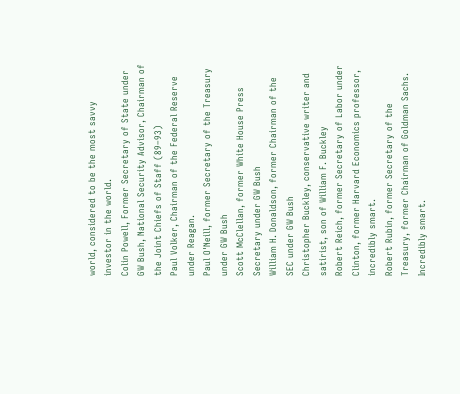world, considered to be the most savvy investor in the world.
Colin Powell, Former Secretary of State under GW Bush, National Security Advisor, Chairman of the Joint Chiefs of Staff (89–93)
Paul Volker, Chairman of the Federal Reserve under Reagan.
Paul O'Neill, former Secretary of the Treasury under GW Bush
Scott McClellan, former White House Press Secretary under GW Bush
William H. Donaldson, former Chairman of the SEC under GW Bush
Christopher Buckley, conservative writer and satirist, son of William F. Buckley
Robert Reich, former Secretary of Labor under Clinton, former Harvard Economics professor, incredibly smart.
Robert Rubin, former Secretary of the Treasury, former Chairman of Goldman Sachs. Incredibly smart.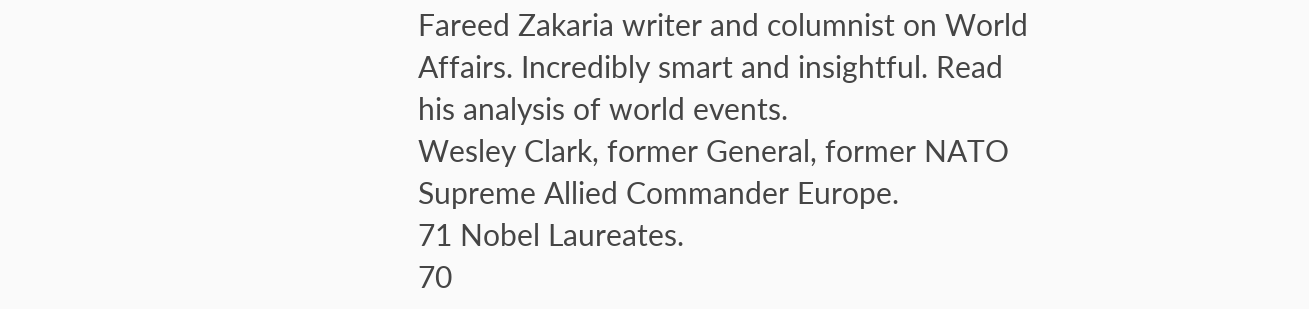Fareed Zakaria writer and columnist on World Affairs. Incredibly smart and insightful. Read his analysis of world events.
Wesley Clark, former General, former NATO Supreme Allied Commander Europe.
71 Nobel Laureates.
70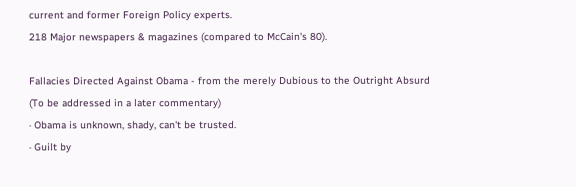current and former Foreign Policy experts.
218 Major newspapers & magazines (compared to McCain's 80).

Fallacies Directed Against Obama - from the merely Dubious to the Outright Absurd
(To be addressed in a later commentary)
· Obama is unknown, shady, can't be trusted.
· Guilt by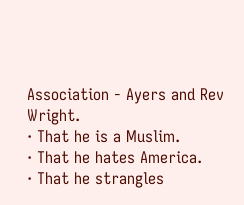Association - Ayers and Rev Wright.
· That he is a Muslim.
· That he hates America.
· That he strangles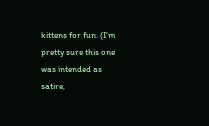kittens for fun. (I'm pretty sure this one was intended as satire,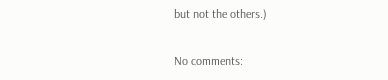but not the others.)

No comments: